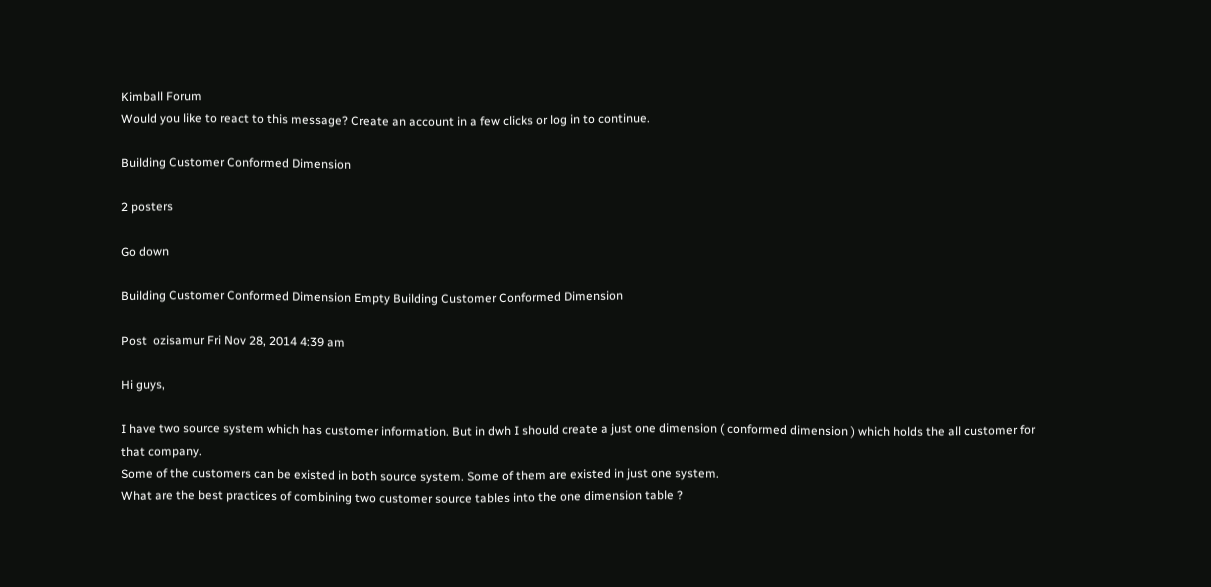Kimball Forum
Would you like to react to this message? Create an account in a few clicks or log in to continue.

Building Customer Conformed Dimension

2 posters

Go down

Building Customer Conformed Dimension Empty Building Customer Conformed Dimension

Post  ozisamur Fri Nov 28, 2014 4:39 am

Hi guys,

I have two source system which has customer information. But in dwh I should create a just one dimension ( conformed dimension ) which holds the all customer for that company.
Some of the customers can be existed in both source system. Some of them are existed in just one system.
What are the best practices of combining two customer source tables into the one dimension table ?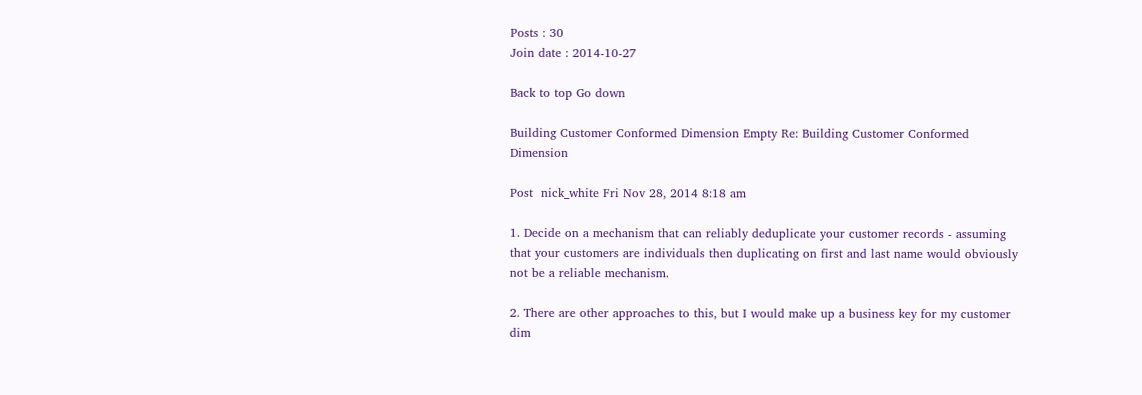Posts : 30
Join date : 2014-10-27

Back to top Go down

Building Customer Conformed Dimension Empty Re: Building Customer Conformed Dimension

Post  nick_white Fri Nov 28, 2014 8:18 am

1. Decide on a mechanism that can reliably deduplicate your customer records - assuming that your customers are individuals then duplicating on first and last name would obviously not be a reliable mechanism.

2. There are other approaches to this, but I would make up a business key for my customer dim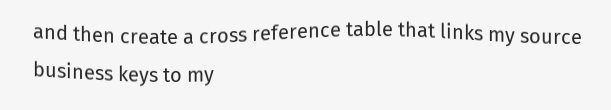and then create a cross reference table that links my source business keys to my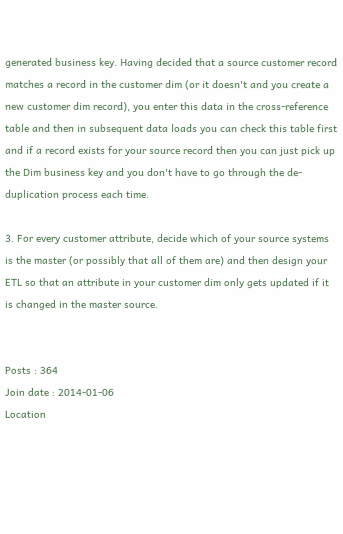generated business key. Having decided that a source customer record matches a record in the customer dim (or it doesn't and you create a new customer dim record), you enter this data in the cross-reference table and then in subsequent data loads you can check this table first and if a record exists for your source record then you can just pick up the Dim business key and you don't have to go through the de-duplication process each time.

3. For every customer attribute, decide which of your source systems is the master (or possibly that all of them are) and then design your ETL so that an attribute in your customer dim only gets updated if it is changed in the master source.


Posts : 364
Join date : 2014-01-06
Location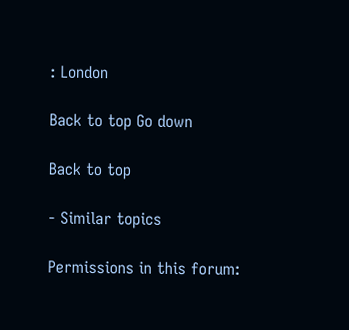: London

Back to top Go down

Back to top

- Similar topics

Permissions in this forum: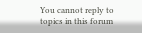You cannot reply to topics in this forum